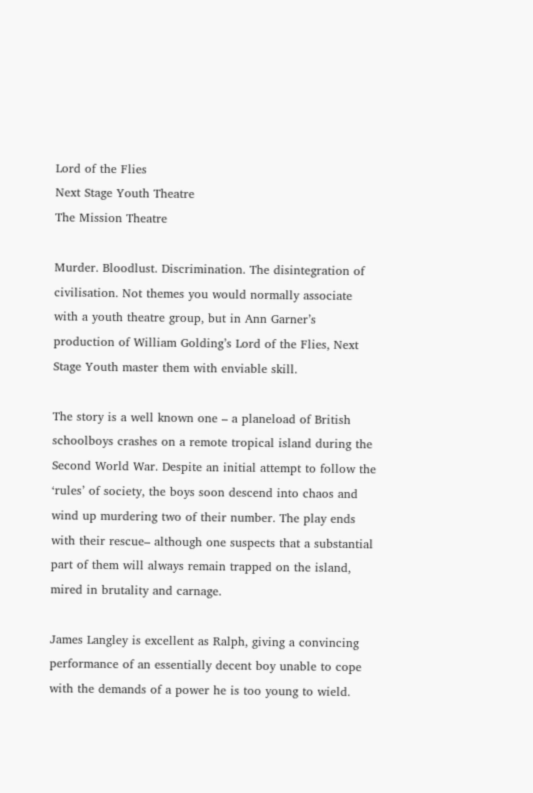Lord of the Flies
Next Stage Youth Theatre
The Mission Theatre

Murder. Bloodlust. Discrimination. The disintegration of civilisation. Not themes you would normally associate with a youth theatre group, but in Ann Garner’s production of William Golding’s Lord of the Flies, Next Stage Youth master them with enviable skill.

The story is a well known one – a planeload of British schoolboys crashes on a remote tropical island during the Second World War. Despite an initial attempt to follow the ‘rules’ of society, the boys soon descend into chaos and wind up murdering two of their number. The play ends with their rescue– although one suspects that a substantial part of them will always remain trapped on the island, mired in brutality and carnage.

James Langley is excellent as Ralph, giving a convincing performance of an essentially decent boy unable to cope with the demands of a power he is too young to wield.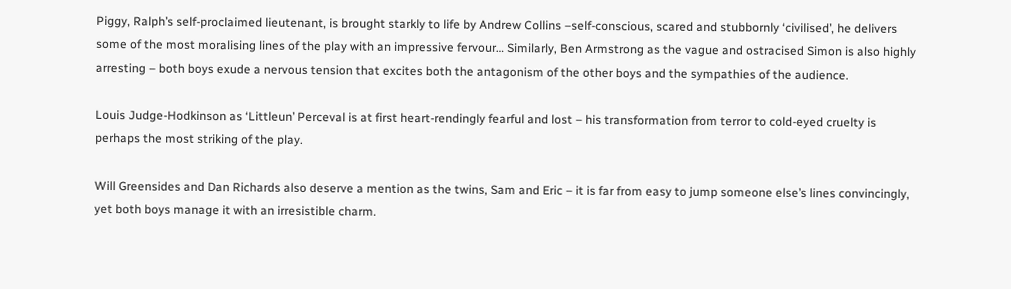Piggy, Ralph’s self-proclaimed lieutenant, is brought starkly to life by Andrew Collins –self-conscious, scared and stubbornly ‘civilised’, he delivers some of the most moralising lines of the play with an impressive fervour… Similarly, Ben Armstrong as the vague and ostracised Simon is also highly arresting – both boys exude a nervous tension that excites both the antagonism of the other boys and the sympathies of the audience.

Louis Judge-Hodkinson as ‘Littleun’ Perceval is at first heart-rendingly fearful and lost – his transformation from terror to cold-eyed cruelty is perhaps the most striking of the play.

Will Greensides and Dan Richards also deserve a mention as the twins, Sam and Eric – it is far from easy to jump someone else’s lines convincingly, yet both boys manage it with an irresistible charm.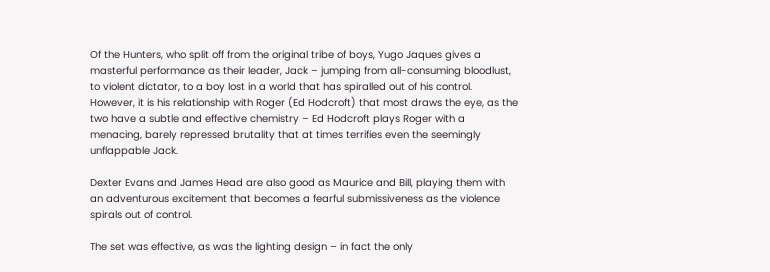Of the Hunters, who split off from the original tribe of boys, Yugo Jaques gives a masterful performance as their leader, Jack – jumping from all-consuming bloodlust, to violent dictator, to a boy lost in a world that has spiralled out of his control. However, it is his relationship with Roger (Ed Hodcroft) that most draws the eye, as the two have a subtle and effective chemistry – Ed Hodcroft plays Roger with a menacing, barely repressed brutality that at times terrifies even the seemingly unflappable Jack.

Dexter Evans and James Head are also good as Maurice and Bill, playing them with an adventurous excitement that becomes a fearful submissiveness as the violence spirals out of control.

The set was effective, as was the lighting design – in fact the only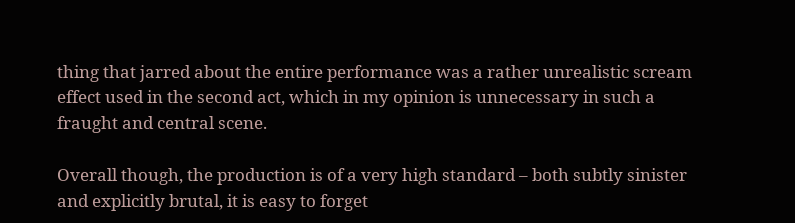thing that jarred about the entire performance was a rather unrealistic scream effect used in the second act, which in my opinion is unnecessary in such a fraught and central scene.

Overall though, the production is of a very high standard – both subtly sinister and explicitly brutal, it is easy to forget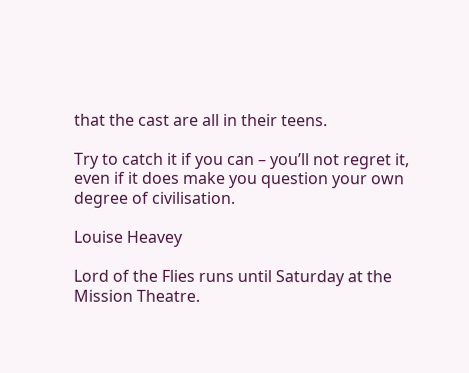that the cast are all in their teens.

Try to catch it if you can – you’ll not regret it, even if it does make you question your own degree of civilisation.

Louise Heavey

Lord of the Flies runs until Saturday at the Mission Theatre.